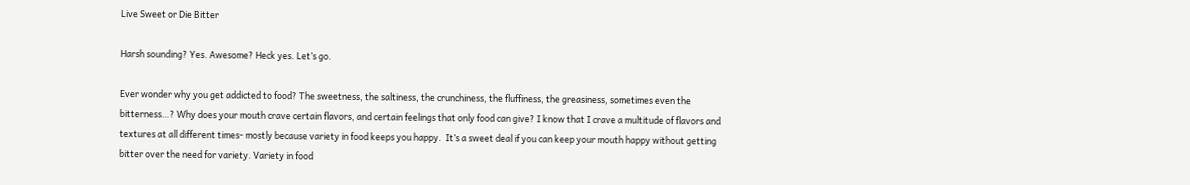Live Sweet or Die Bitter

Harsh sounding? Yes. Awesome? Heck yes. Let’s go.

Ever wonder why you get addicted to food? The sweetness, the saltiness, the crunchiness, the fluffiness, the greasiness, sometimes even the bitterness…? Why does your mouth crave certain flavors, and certain feelings that only food can give? I know that I crave a multitude of flavors and textures at all different times- mostly because variety in food keeps you happy.  It’s a sweet deal if you can keep your mouth happy without getting bitter over the need for variety. Variety in food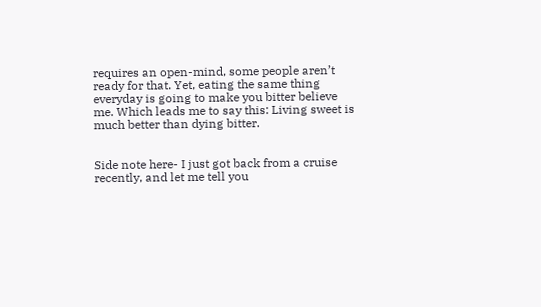requires an open-mind, some people aren’t ready for that. Yet, eating the same thing everyday is going to make you bitter believe me. Which leads me to say this: Living sweet is much better than dying bitter.


Side note here- I just got back from a cruise recently, and let me tell you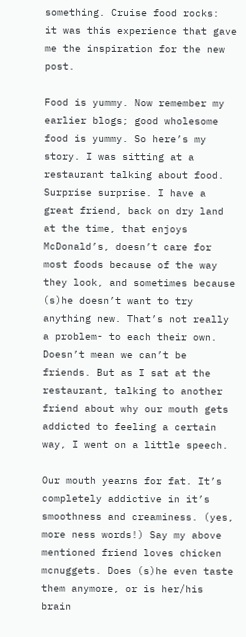something. Cruise food rocks:  it was this experience that gave me the inspiration for the new post.

Food is yummy. Now remember my earlier blogs; good wholesome food is yummy. So here’s my story. I was sitting at a restaurant talking about food. Surprise surprise. I have a great friend, back on dry land at the time, that enjoys McDonald’s, doesn’t care for most foods because of the way they look, and sometimes because (s)he doesn’t want to try anything new. That’s not really a problem- to each their own. Doesn’t mean we can’t be friends. But as I sat at the restaurant, talking to another friend about why our mouth gets addicted to feeling a certain way, I went on a little speech.

Our mouth yearns for fat. It’s completely addictive in it’s smoothness and creaminess. (yes, more ness words!) Say my above mentioned friend loves chicken mcnuggets. Does (s)he even taste them anymore, or is her/his brain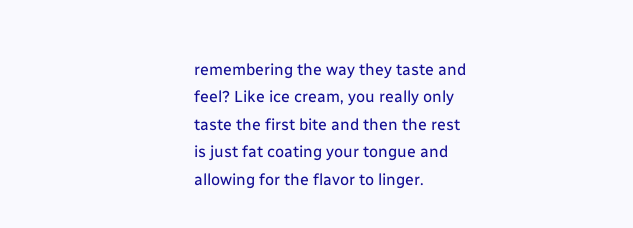remembering the way they taste and feel? Like ice cream, you really only taste the first bite and then the rest is just fat coating your tongue and allowing for the flavor to linger.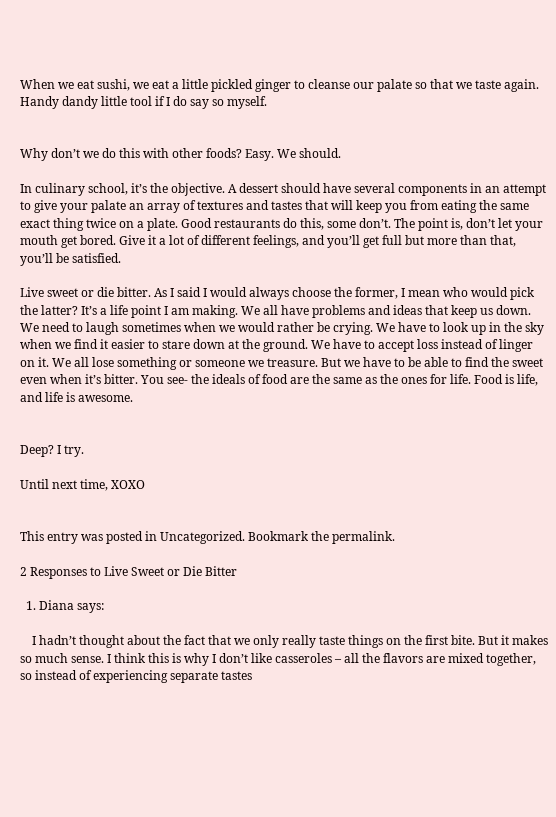When we eat sushi, we eat a little pickled ginger to cleanse our palate so that we taste again. Handy dandy little tool if I do say so myself.


Why don’t we do this with other foods? Easy. We should.

In culinary school, it’s the objective. A dessert should have several components in an attempt to give your palate an array of textures and tastes that will keep you from eating the same exact thing twice on a plate. Good restaurants do this, some don’t. The point is, don’t let your mouth get bored. Give it a lot of different feelings, and you’ll get full but more than that, you’ll be satisfied.

Live sweet or die bitter. As I said I would always choose the former, I mean who would pick the latter? It’s a life point I am making. We all have problems and ideas that keep us down. We need to laugh sometimes when we would rather be crying. We have to look up in the sky when we find it easier to stare down at the ground. We have to accept loss instead of linger on it. We all lose something or someone we treasure. But we have to be able to find the sweet even when it’s bitter. You see- the ideals of food are the same as the ones for life. Food is life, and life is awesome.


Deep? I try.

Until next time, XOXO


This entry was posted in Uncategorized. Bookmark the permalink.

2 Responses to Live Sweet or Die Bitter

  1. Diana says:

    I hadn’t thought about the fact that we only really taste things on the first bite. But it makes so much sense. I think this is why I don’t like casseroles – all the flavors are mixed together, so instead of experiencing separate tastes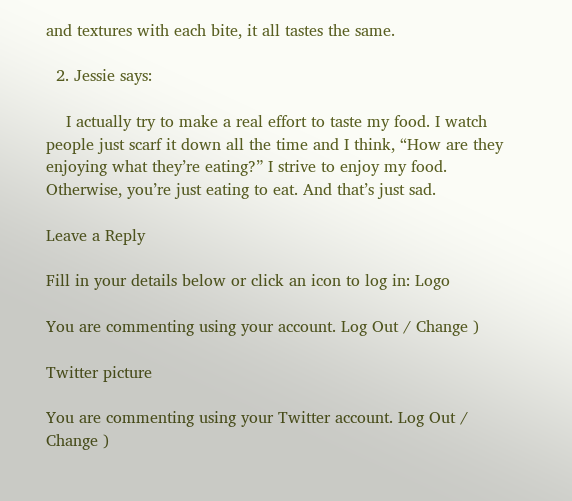and textures with each bite, it all tastes the same.

  2. Jessie says:

    I actually try to make a real effort to taste my food. I watch people just scarf it down all the time and I think, “How are they enjoying what they’re eating?” I strive to enjoy my food. Otherwise, you’re just eating to eat. And that’s just sad.

Leave a Reply

Fill in your details below or click an icon to log in: Logo

You are commenting using your account. Log Out / Change )

Twitter picture

You are commenting using your Twitter account. Log Out / Change )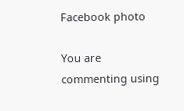Facebook photo

You are commenting using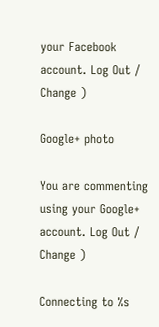your Facebook account. Log Out / Change )

Google+ photo

You are commenting using your Google+ account. Log Out / Change )

Connecting to %s